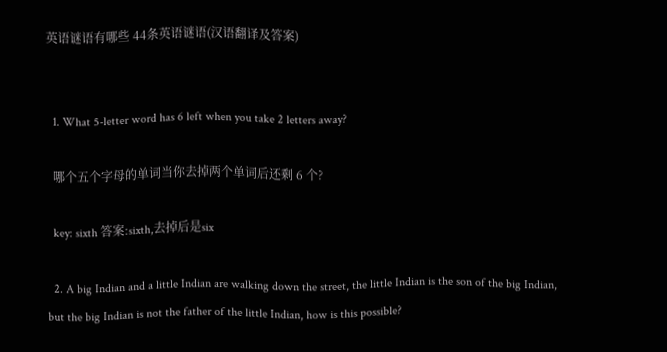英语谜语有哪些 44条英语谜语(汉语翻译及答案)


  1. What 5-letter word has 6 left when you take 2 letters away?

  哪个五个字母的单词当你去掉两个单词后还剩 6 个?

  key: sixth 答案:sixth,去掉后是six

  2. A big Indian and a little Indian are walking down the street, the little Indian is the son of the big Indian, but the big Indian is not the father of the little Indian, how is this possible?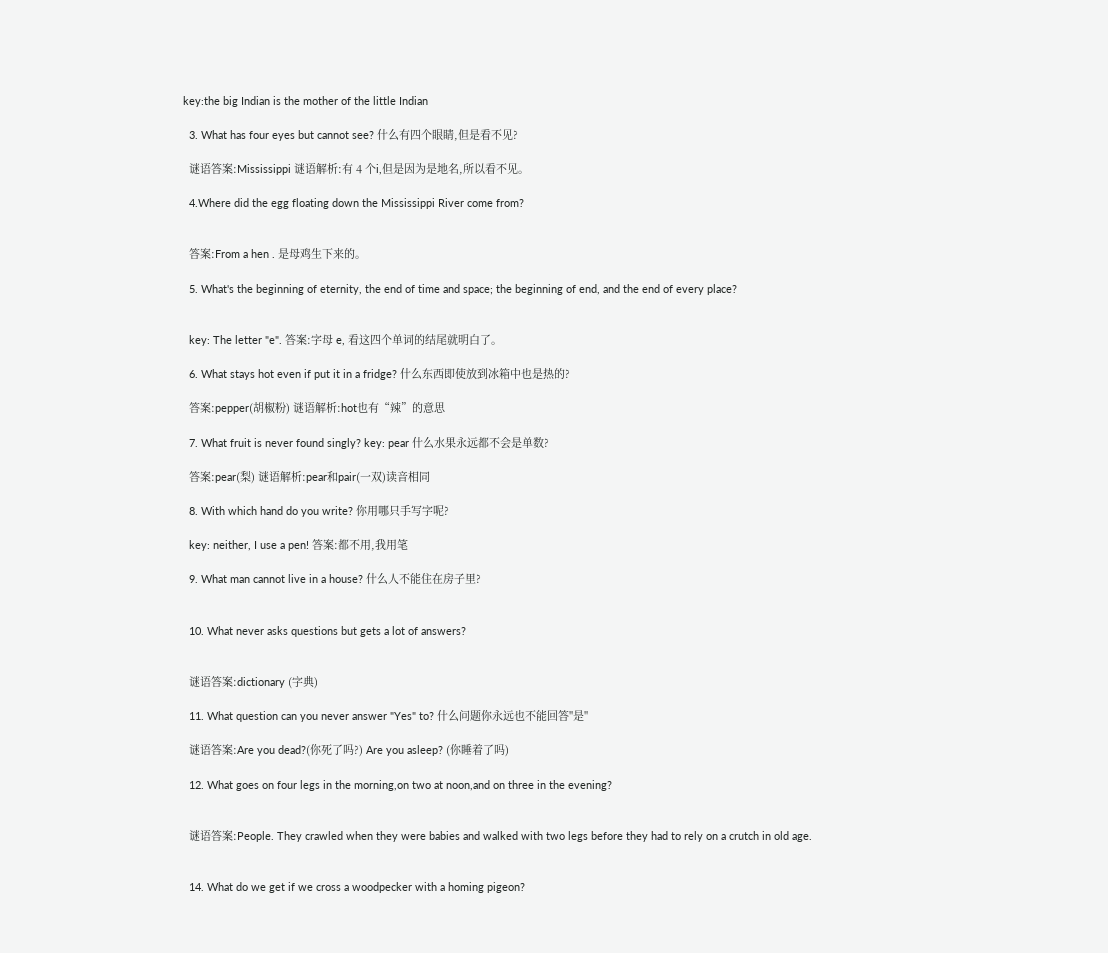key:the big Indian is the mother of the little Indian

  3. What has four eyes but cannot see? 什么有四个眼睛,但是看不见?

  谜语答案:Mississippi 谜语解析:有 4 个i,但是因为是地名,所以看不见。

  4.Where did the egg floating down the Mississippi River come from?


  答案:From a hen . 是母鸡生下来的。

  5. What's the beginning of eternity, the end of time and space; the beginning of end, and the end of every place?


  key: The letter "e". 答案:字母 e, 看这四个单词的结尾就明白了。

  6. What stays hot even if put it in a fridge? 什么东西即使放到冰箱中也是热的?

  答案:pepper(胡椒粉) 谜语解析:hot也有“辣”的意思

  7. What fruit is never found singly? key: pear 什么水果永远都不会是单数?

  答案:pear(梨) 谜语解析:pear和pair(一双)读音相同

  8. With which hand do you write? 你用哪只手写字呢?

  key: neither, I use a pen! 答案:都不用,我用笔

  9. What man cannot live in a house? 什么人不能住在房子里?


  10. What never asks questions but gets a lot of answers?


  谜语答案:dictionary (字典)

  11. What question can you never answer "Yes" to? 什么问题你永远也不能回答"是"

  谜语答案:Are you dead?(你死了吗?) Are you asleep? (你睡着了吗)

  12. What goes on four legs in the morning,on two at noon,and on three in the evening?


  谜语答案:People. They crawled when they were babies and walked with two legs before they had to rely on a crutch in old age.


  14. What do we get if we cross a woodpecker with a homing pigeon?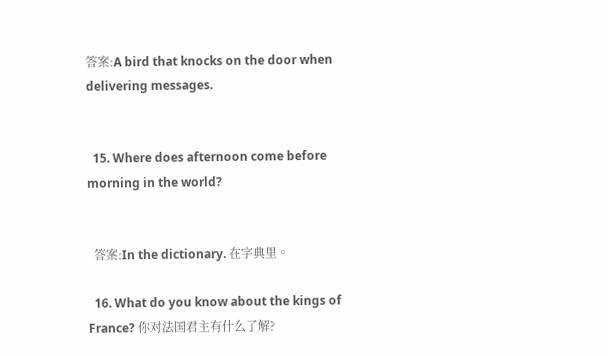答案:A bird that knocks on the door when delivering messages.


  15. Where does afternoon come before morning in the world?


  答案:In the dictionary. 在字典里。

  16. What do you know about the kings of France? 你对法国君主有什么了解?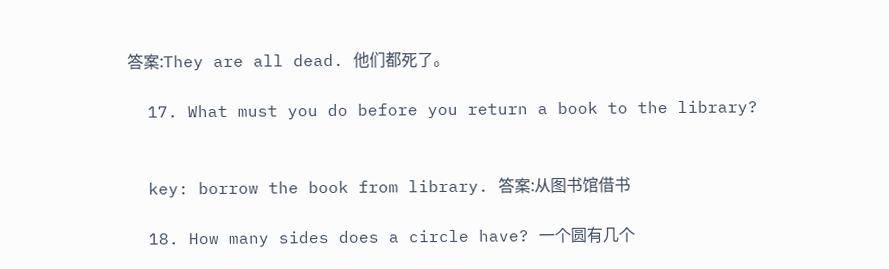答案:They are all dead. 他们都死了。

  17. What must you do before you return a book to the library?


  key: borrow the book from library. 答案:从图书馆借书

  18. How many sides does a circle have? 一个圆有几个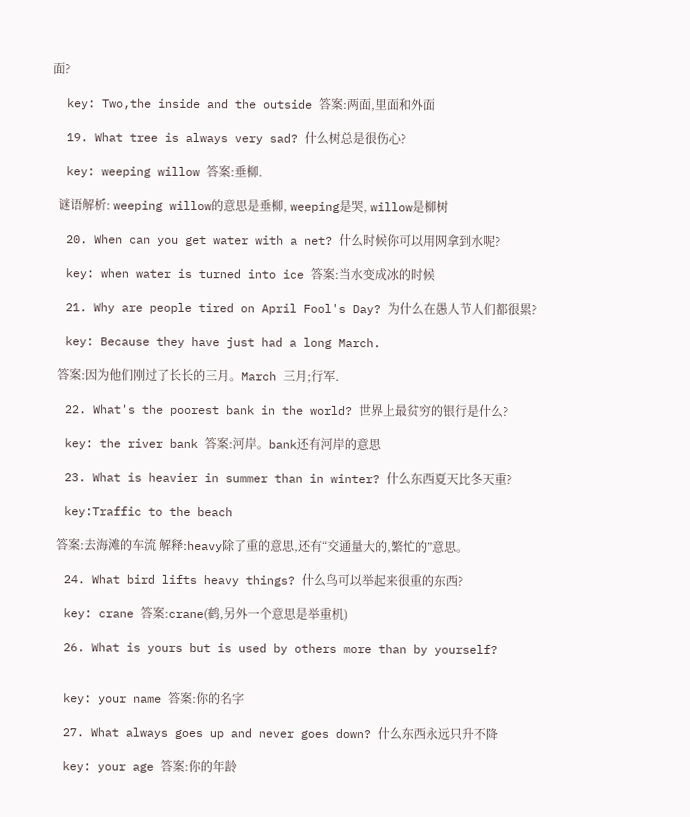面?

  key: Two,the inside and the outside 答案:两面,里面和外面

  19. What tree is always very sad? 什么树总是很伤心?

  key: weeping willow 答案:垂柳.

  谜语解析: weeping willow的意思是垂柳, weeping是哭, willow是柳树

  20. When can you get water with a net? 什么时候你可以用网拿到水呢?

  key: when water is turned into ice 答案:当水变成冰的时候

  21. Why are people tired on April Fool's Day? 为什么在愚人节人们都很累?

  key: Because they have just had a long March.

  答案:因为他们刚过了长长的三月。March 三月;行军.

  22. What's the poorest bank in the world? 世界上最贫穷的银行是什么?

  key: the river bank 答案:河岸。bank还有河岸的意思

  23. What is heavier in summer than in winter? 什么东西夏天比冬天重?

  key:Traffic to the beach

  答案:去海滩的车流 解释:heavy除了重的意思,还有“交通量大的,繁忙的”意思。

  24. What bird lifts heavy things? 什么鸟可以举起来很重的东西?

  key: crane 答案:crane(鹤,另外一个意思是举重机)

  26. What is yours but is used by others more than by yourself?


  key: your name 答案:你的名字

  27. What always goes up and never goes down? 什么东西永远只升不降

  key: your age 答案:你的年龄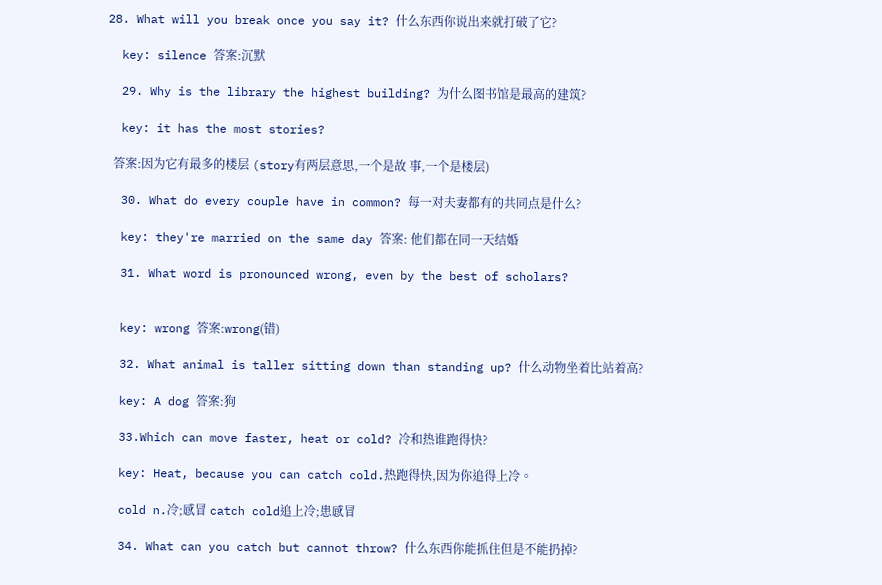28. What will you break once you say it? 什么东西你说出来就打破了它?

  key: silence 答案:沉默

  29. Why is the library the highest building? 为什么图书馆是最高的建筑?

  key: it has the most stories?

  答案:因为它有最多的楼层 (story有两层意思,一个是故 事,一个是楼层)

  30. What do every couple have in common? 每一对夫妻都有的共同点是什么?

  key: they're married on the same day 答案: 他们都在同一天结婚

  31. What word is pronounced wrong, even by the best of scholars?


  key: wrong 答案:wrong(错)

  32. What animal is taller sitting down than standing up? 什么动物坐着比站着高?

  key: A dog 答案:狗

  33.Which can move faster, heat or cold? 冷和热谁跑得快?

  key: Heat, because you can catch cold.热跑得快,因为你追得上冷。

  cold n.冷;感冒 catch cold追上冷;患感冒

  34. What can you catch but cannot throw? 什么东西你能抓住但是不能扔掉?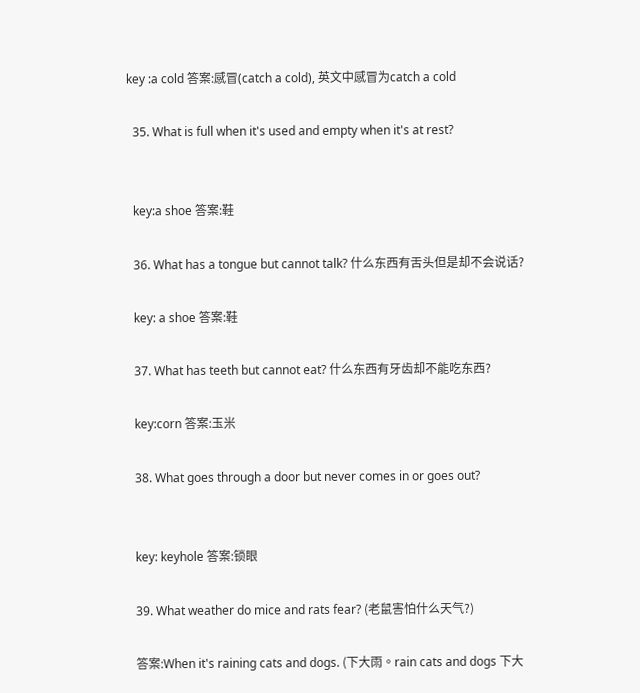key :a cold 答案:感冒(catch a cold), 英文中感冒为catch a cold

  35. What is full when it's used and empty when it's at rest?


  key:a shoe 答案:鞋

  36. What has a tongue but cannot talk? 什么东西有舌头但是却不会说话?

  key: a shoe 答案:鞋

  37. What has teeth but cannot eat? 什么东西有牙齿却不能吃东西?

  key:corn 答案:玉米

  38. What goes through a door but never comes in or goes out?


  key: keyhole 答案:锁眼

  39. What weather do mice and rats fear? (老鼠害怕什么天气?)

  答案:When it's raining cats and dogs. (下大雨。rain cats and dogs 下大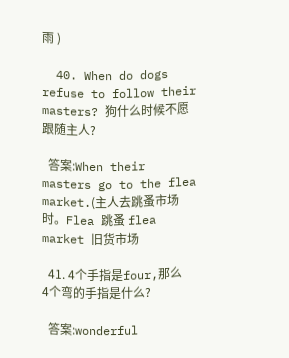雨 )

  40. When do dogs refuse to follow their masters? 狗什么时候不愿跟随主人?

  答案:When their masters go to the flea market.(主人去跳蚤市场时。Flea 跳蚤 flea market 旧货市场

  41. 4个手指是four,那么4个弯的手指是什么?

  答案:wonderful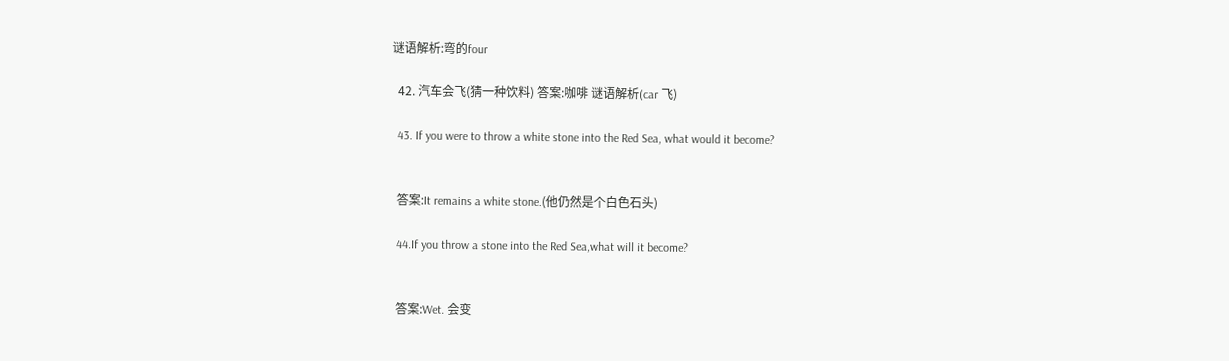谜语解析:弯的four

  42. 汽车会飞(猜一种饮料) 答案:咖啡 谜语解析(car 飞)

  43. If you were to throw a white stone into the Red Sea, what would it become?


  答案:It remains a white stone.(他仍然是个白色石头)

  44.If you throw a stone into the Red Sea,what will it become?


  答案:Wet. 会变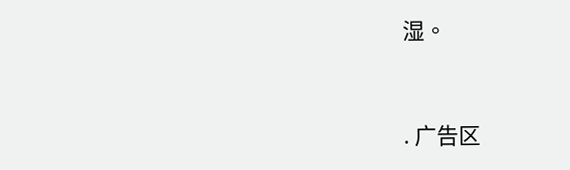湿。


. 广告区